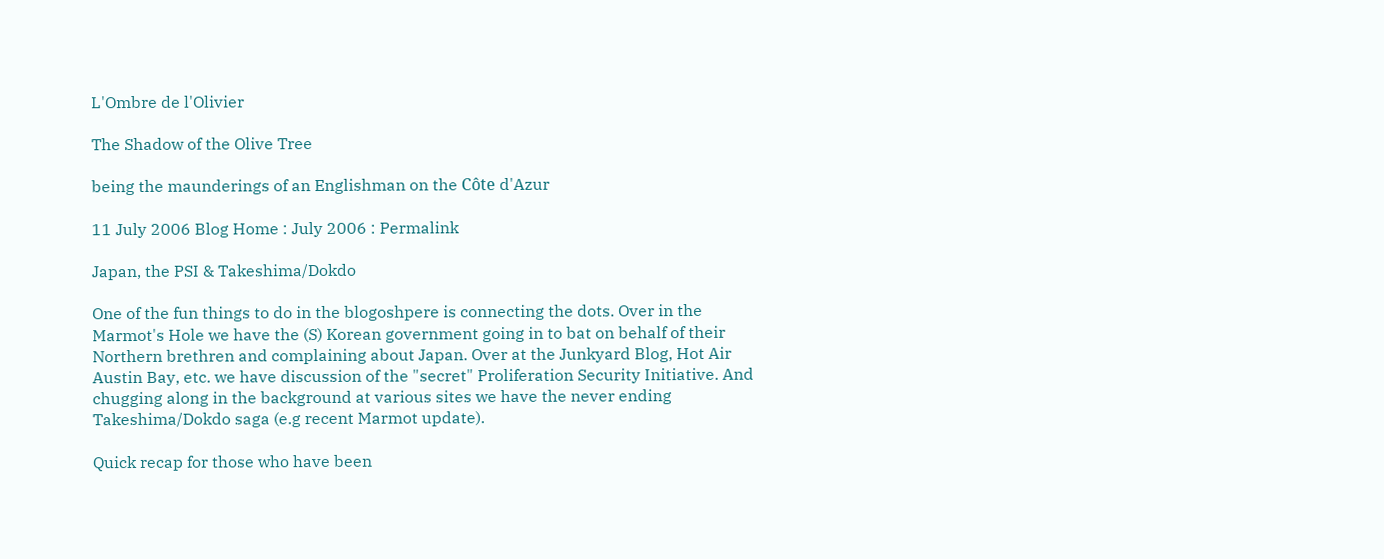L'Ombre de l'Olivier

The Shadow of the Olive Tree

being the maunderings of an Englishman on the Côte d'Azur

11 July 2006 Blog Home : July 2006 : Permalink

Japan, the PSI & Takeshima/Dokdo

One of the fun things to do in the blogoshpere is connecting the dots. Over in the Marmot's Hole we have the (S) Korean government going in to bat on behalf of their Northern brethren and complaining about Japan. Over at the Junkyard Blog, Hot Air Austin Bay, etc. we have discussion of the "secret" Proliferation Security Initiative. And chugging along in the background at various sites we have the never ending Takeshima/Dokdo saga (e.g recent Marmot update).

Quick recap for those who have been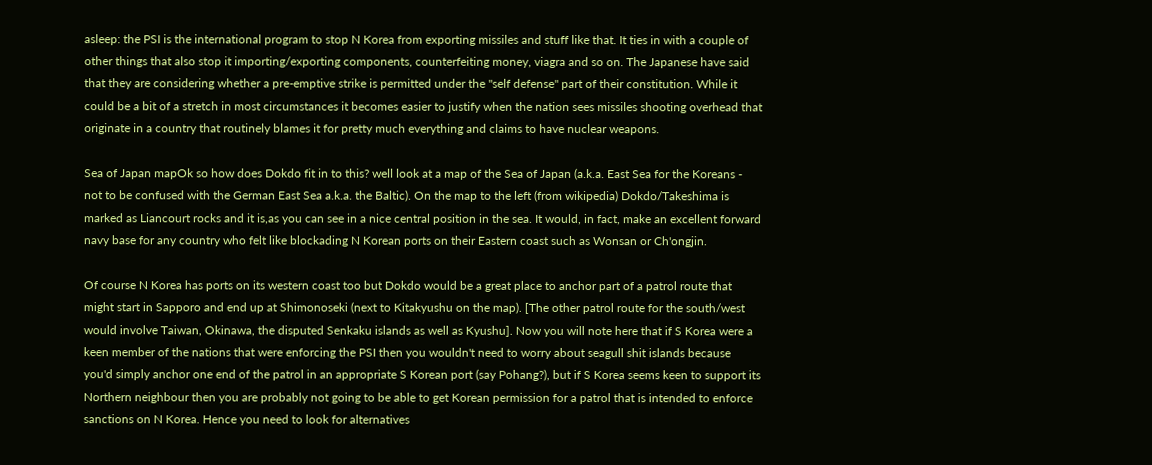asleep: the PSI is the international program to stop N Korea from exporting missiles and stuff like that. It ties in with a couple of other things that also stop it importing/exporting components, counterfeiting money, viagra and so on. The Japanese have said that they are considering whether a pre-emptive strike is permitted under the "self defense" part of their constitution. While it could be a bit of a stretch in most circumstances it becomes easier to justify when the nation sees missiles shooting overhead that originate in a country that routinely blames it for pretty much everything and claims to have nuclear weapons.

Sea of Japan mapOk so how does Dokdo fit in to this? well look at a map of the Sea of Japan (a.k.a. East Sea for the Koreans - not to be confused with the German East Sea a.k.a. the Baltic). On the map to the left (from wikipedia) Dokdo/Takeshima is marked as Liancourt rocks and it is,as you can see in a nice central position in the sea. It would, in fact, make an excellent forward navy base for any country who felt like blockading N Korean ports on their Eastern coast such as Wonsan or Ch'ongjin.

Of course N Korea has ports on its western coast too but Dokdo would be a great place to anchor part of a patrol route that might start in Sapporo and end up at Shimonoseki (next to Kitakyushu on the map). [The other patrol route for the south/west would involve Taiwan, Okinawa, the disputed Senkaku islands as well as Kyushu]. Now you will note here that if S Korea were a keen member of the nations that were enforcing the PSI then you wouldn't need to worry about seagull shit islands because you'd simply anchor one end of the patrol in an appropriate S Korean port (say Pohang?), but if S Korea seems keen to support its Northern neighbour then you are probably not going to be able to get Korean permission for a patrol that is intended to enforce sanctions on N Korea. Hence you need to look for alternatives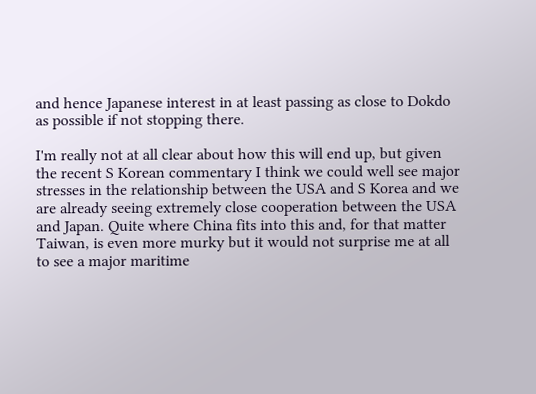and hence Japanese interest in at least passing as close to Dokdo as possible if not stopping there.

I'm really not at all clear about how this will end up, but given the recent S Korean commentary I think we could well see major stresses in the relationship between the USA and S Korea and we are already seeing extremely close cooperation between the USA and Japan. Quite where China fits into this and, for that matter Taiwan, is even more murky but it would not surprise me at all to see a major maritime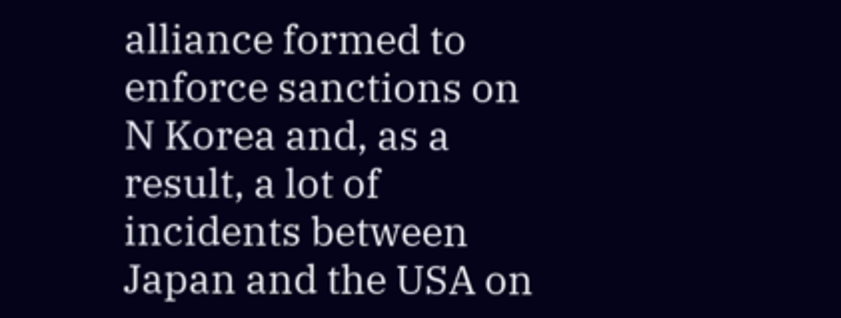alliance formed to enforce sanctions on N Korea and, as a result, a lot of incidents between Japan and the USA on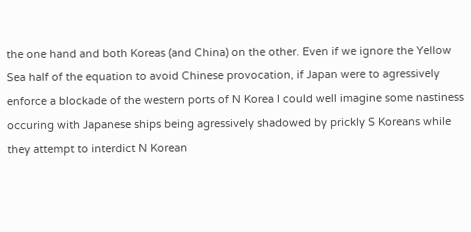the one hand and both Koreas (and China) on the other. Even if we ignore the Yellow Sea half of the equation to avoid Chinese provocation, if Japan were to agressively enforce a blockade of the western ports of N Korea I could well imagine some nastiness occuring with Japanese ships being agressively shadowed by prickly S Koreans while they attempt to interdict N Korean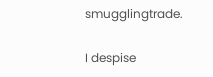smugglingtrade.

I despise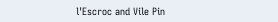l'Escroc and Vile Pin